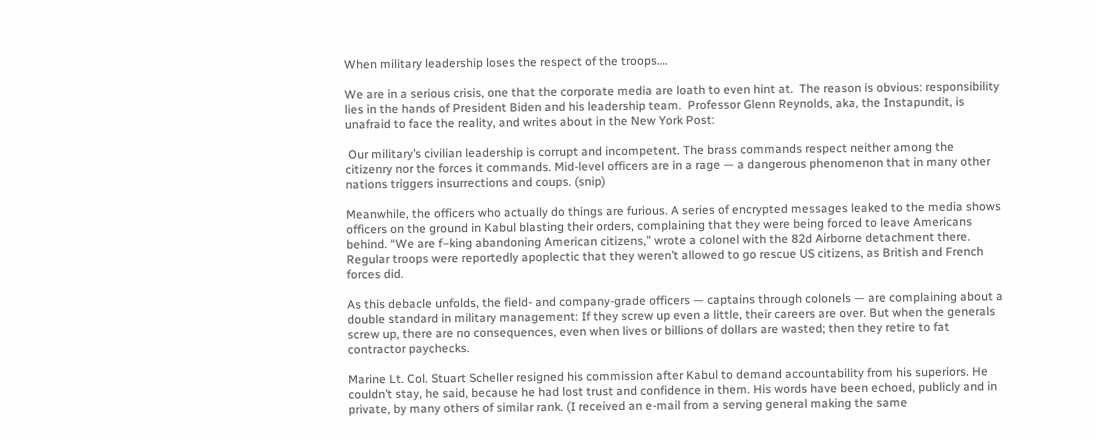When military leadership loses the respect of the troops….

We are in a serious crisis, one that the corporate media are loath to even hint at.  The reason is obvious: responsibility lies in the hands of President Biden and his leadership team.  Professor Glenn Reynolds, aka, the Instapundit, is unafraid to face the reality, and writes about in the New York Post:

 Our military’s civilian leadership is corrupt and incompetent. The brass commands respect neither among the citizenry nor the forces it commands. Mid-level officers are in a rage — a dangerous phenomenon that in many other nations triggers insurrections and coups. (snip)

Meanwhile, the officers who actually do things are furious. A series of encrypted messages leaked to the media shows officers on the ground in Kabul blasting their orders, complaining that they were being forced to leave Americans behind. “We are f–king abandoning American citizens,” wrote a colonel with the 82d Airborne detachment there. Regular troops were reportedly apoplectic that they weren’t allowed to go rescue US citizens, as British and French forces did.

As this debacle unfolds, the field- and company-grade officers — captains through colonels — are complaining about a double standard in military management: If they screw up even a little, their careers are over. But when the generals screw up, there are no consequences, even when lives or billions of dollars are wasted; then they retire to fat contractor paychecks.

Marine Lt. Col. Stuart Scheller resigned his commission after Kabul to demand accountability from his superiors. He couldn’t stay, he said, because he had lost trust and confidence in them. His words have been echoed, publicly and in private, by many others of similar rank. (I received an e-mail from a serving general making the same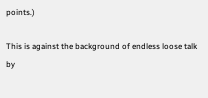points.)

This is against the background of endless loose talk by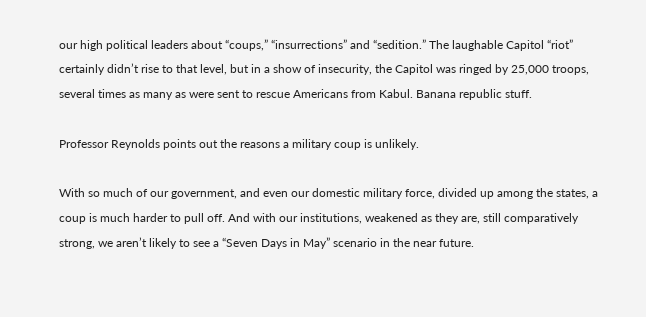our high political leaders about “coups,” “insurrections” and “sedition.” The laughable Capitol “riot” certainly didn’t rise to that level, but in a show of insecurity, the Capitol was ringed by 25,000 troops, several times as many as were sent to rescue Americans from Kabul. Banana republic stuff.

Professor Reynolds points out the reasons a military coup is unlikely.

With so much of our government, and even our domestic military force, divided up among the states, a coup is much harder to pull off. And with our institutions, weakened as they are, still comparatively strong, we aren’t likely to see a “Seven Days in May” scenario in the near future.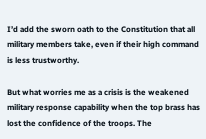I’d add the sworn oath to the Constitution that all military members take, even if their high command is less trustworthy.

But what worries me as a crisis is the weakened military response capability when the top brass has lost the confidence of the troops. The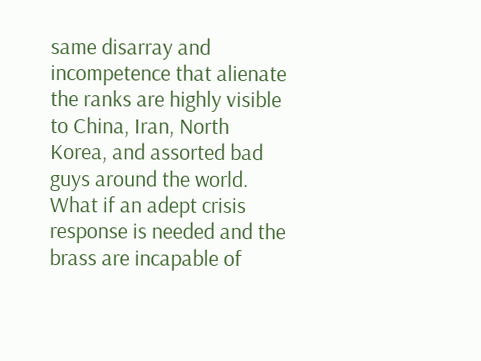same disarray and incompetence that alienate the ranks are highly visible to China, Iran, North Korea, and assorted bad guys around the world. What if an adept crisis response is needed and the brass are incapable of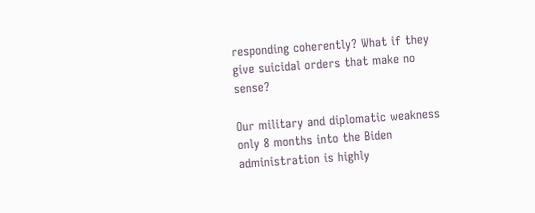responding coherently? What if they give suicidal orders that make no sense?

Our military and diplomatic weakness only 8 months into the Biden administration is highly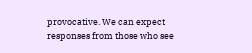provocative. We can expect responses from those who see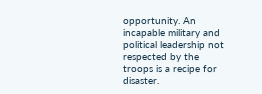opportunity. An incapable military and political leadership not respected by the troops is a recipe for disaster.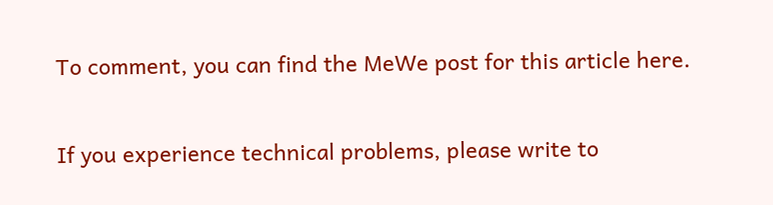To comment, you can find the MeWe post for this article here.

If you experience technical problems, please write to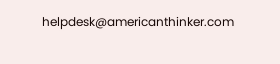helpdesk@americanthinker.com